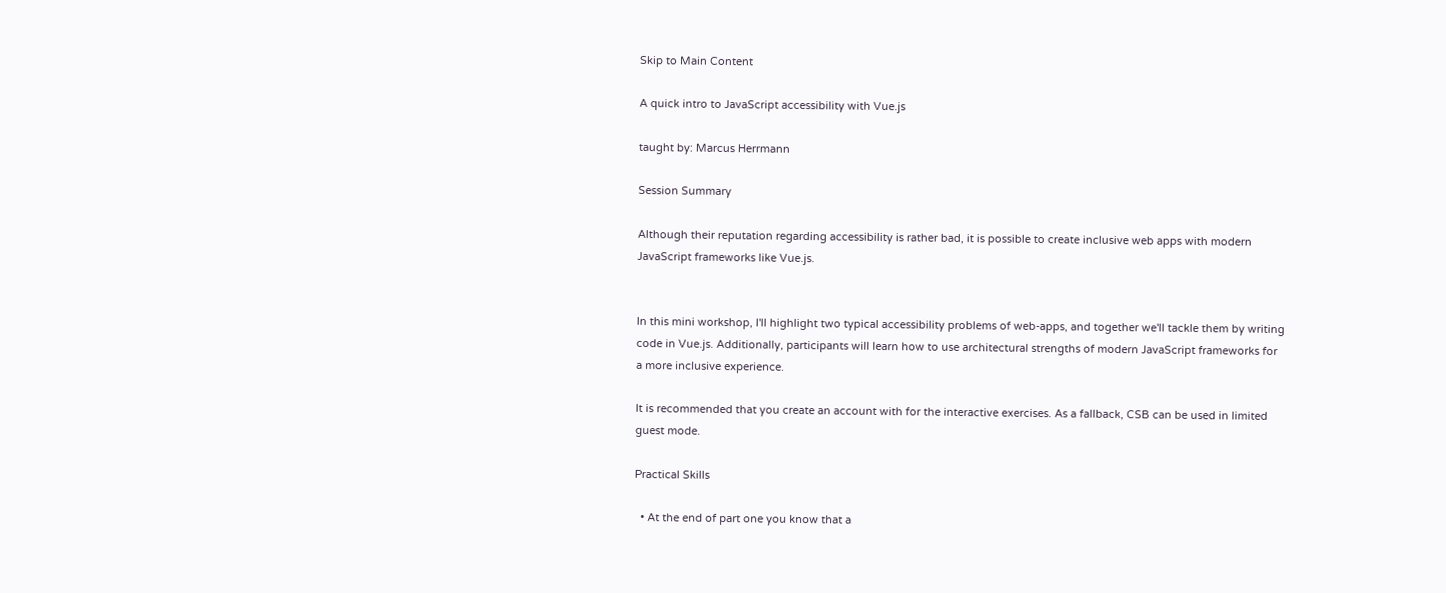Skip to Main Content

A quick intro to JavaScript accessibility with Vue.js

taught by: Marcus Herrmann

Session Summary

Although their reputation regarding accessibility is rather bad, it is possible to create inclusive web apps with modern JavaScript frameworks like Vue.js.


In this mini workshop, I'll highlight two typical accessibility problems of web-apps, and together we'll tackle them by writing code in Vue.js. Additionally, participants will learn how to use architectural strengths of modern JavaScript frameworks for a more inclusive experience.

It is recommended that you create an account with for the interactive exercises. As a fallback, CSB can be used in limited guest mode.

Practical Skills

  • At the end of part one you know that a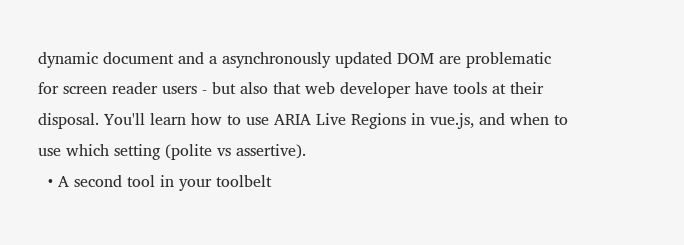dynamic document and a asynchronously updated DOM are problematic for screen reader users - but also that web developer have tools at their disposal. You'll learn how to use ARIA Live Regions in vue.js, and when to use which setting (polite vs assertive).
  • A second tool in your toolbelt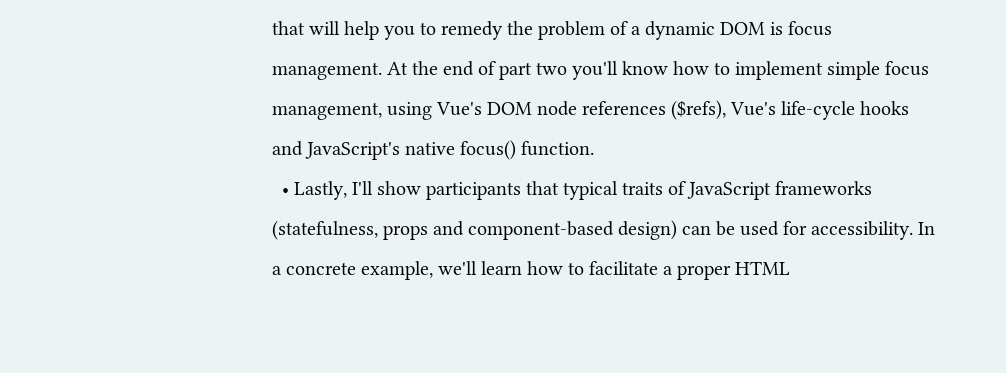that will help you to remedy the problem of a dynamic DOM is focus management. At the end of part two you'll know how to implement simple focus management, using Vue's DOM node references ($refs), Vue's life-cycle hooks and JavaScript's native focus() function.
  • Lastly, I'll show participants that typical traits of JavaScript frameworks (statefulness, props and component-based design) can be used for accessibility. In a concrete example, we'll learn how to facilitate a proper HTML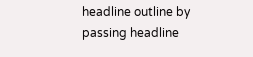headline outline by passing headline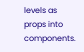levels as props into components.